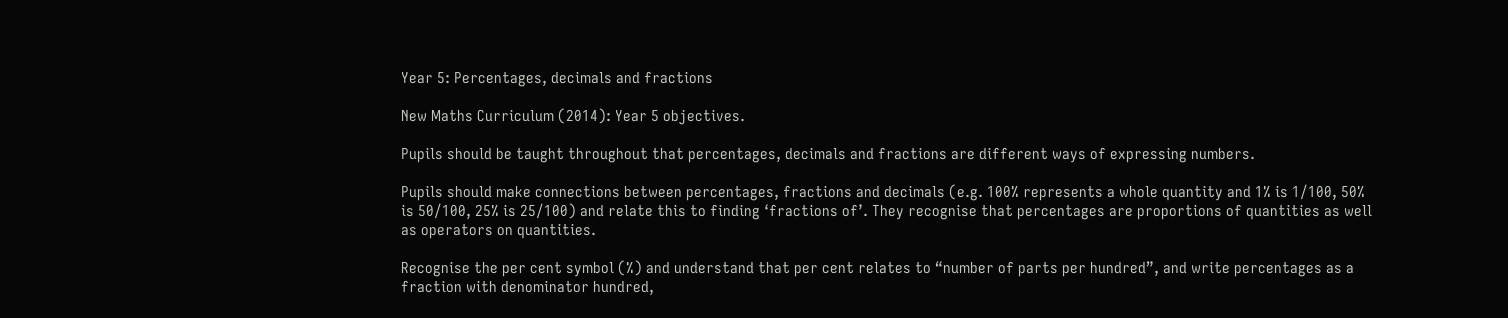Year 5: Percentages, decimals and fractions

New Maths Curriculum (2014): Year 5 objectives.

Pupils should be taught throughout that percentages, decimals and fractions are different ways of expressing numbers.

Pupils should make connections between percentages, fractions and decimals (e.g. 100% represents a whole quantity and 1% is 1/100, 50% is 50/100, 25% is 25/100) and relate this to finding ‘fractions of’. They recognise that percentages are proportions of quantities as well as operators on quantities.

Recognise the per cent symbol (%) and understand that per cent relates to “number of parts per hundred”, and write percentages as a fraction with denominator hundred,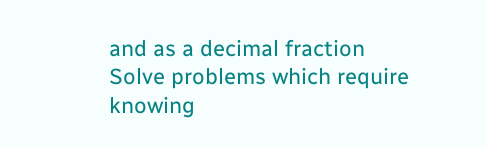and as a decimal fraction
Solve problems which require knowing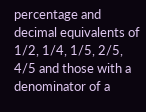percentage and decimal equivalents of 1/2, 1/4, 1/5, 2/5, 4/5 and those with a denominator of a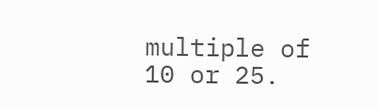multiple of 10 or 25.